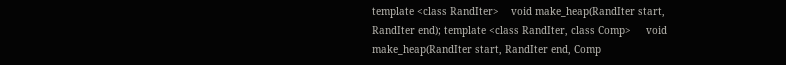template <class RandIter>    void make_heap(RandIter start, RandIter end); template <class RandIter, class Comp>     void make_heap(RandIter start, RandIter end, Comp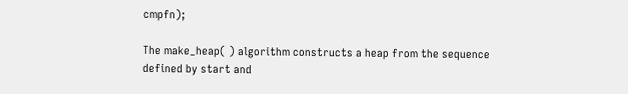cmpfn);

The make_heap( ) algorithm constructs a heap from the sequence defined by start and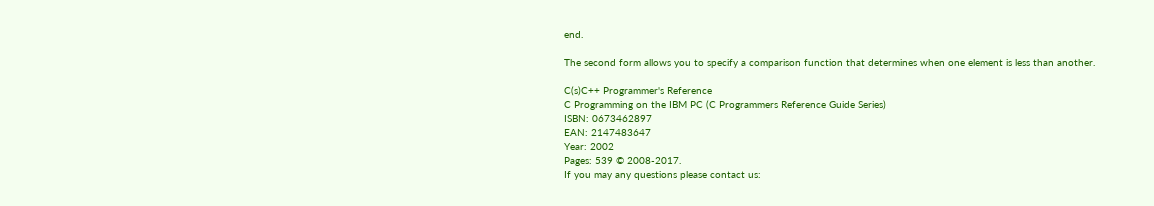end.

The second form allows you to specify a comparison function that determines when one element is less than another.

C(s)C++ Programmer's Reference
C Programming on the IBM PC (C Programmers Reference Guide Series)
ISBN: 0673462897
EAN: 2147483647
Year: 2002
Pages: 539 © 2008-2017.
If you may any questions please contact us: